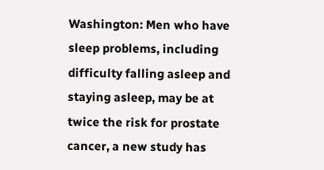Washington: Men who have sleep problems, including difficulty falling asleep and staying asleep, may be at twice the risk for prostate cancer, a new study has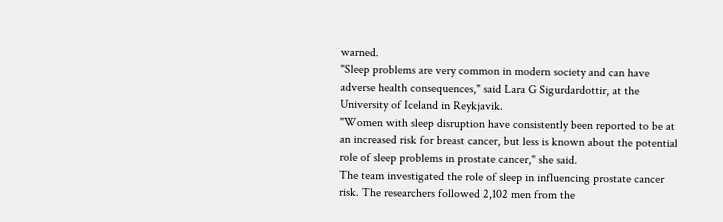warned.
"Sleep problems are very common in modern society and can have adverse health consequences," said Lara G Sigurdardottir, at the University of Iceland in Reykjavik.
"Women with sleep disruption have consistently been reported to be at an increased risk for breast cancer, but less is known about the potential role of sleep problems in prostate cancer," she said.
The team investigated the role of sleep in influencing prostate cancer risk. The researchers followed 2,102 men from the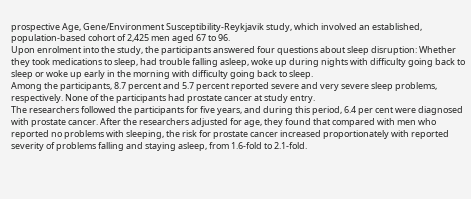prospective Age, Gene/Environment Susceptibility-Reykjavik study, which involved an established, population-based cohort of 2,425 men aged 67 to 96.
Upon enrolment into the study, the participants answered four questions about sleep disruption: Whether they took medications to sleep, had trouble falling asleep, woke up during nights with difficulty going back to sleep or woke up early in the morning with difficulty going back to sleep.
Among the participants, 8.7 percent and 5.7 percent reported severe and very severe sleep problems, respectively. None of the participants had prostate cancer at study entry.
The researchers followed the participants for five years, and during this period, 6.4 per cent were diagnosed with prostate cancer. After the researchers adjusted for age, they found that compared with men who reported no problems with sleeping, the risk for prostate cancer increased proportionately with reported severity of problems falling and staying asleep, from 1.6-fold to 2.1-fold.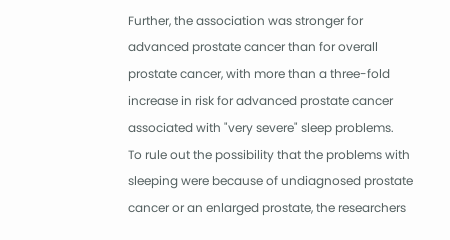Further, the association was stronger for advanced prostate cancer than for overall prostate cancer, with more than a three-fold increase in risk for advanced prostate cancer associated with "very severe" sleep problems.
To rule out the possibility that the problems with sleeping were because of undiagnosed prostate cancer or an enlarged prostate, the researchers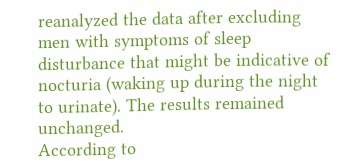reanalyzed the data after excluding men with symptoms of sleep disturbance that might be indicative of nocturia (waking up during the night to urinate). The results remained unchanged.
According to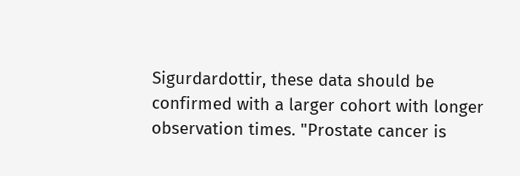Sigurdardottir, these data should be confirmed with a larger cohort with longer observation times. "Prostate cancer is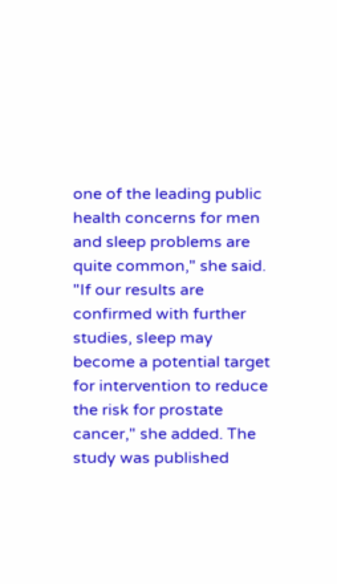one of the leading public health concerns for men and sleep problems are quite common," she said. "If our results are confirmed with further studies, sleep may become a potential target for intervention to reduce the risk for prostate cancer," she added. The study was published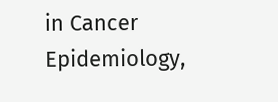in Cancer Epidemiology,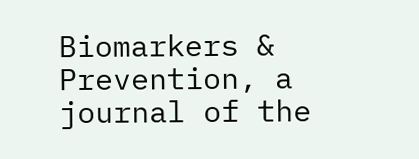Biomarkers & Prevention, a journal of the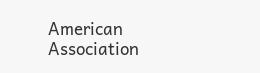American Association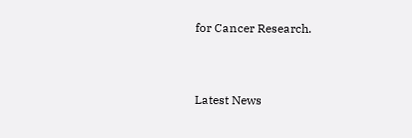for Cancer Research.


Latest News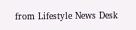from Lifestyle News Desk